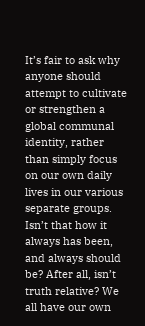It’s fair to ask why anyone should attempt to cultivate or strengthen a global communal identity, rather than simply focus on our own daily lives in our various separate groups. Isn’t that how it always has been, and always should be? After all, isn’t truth relative? We all have our own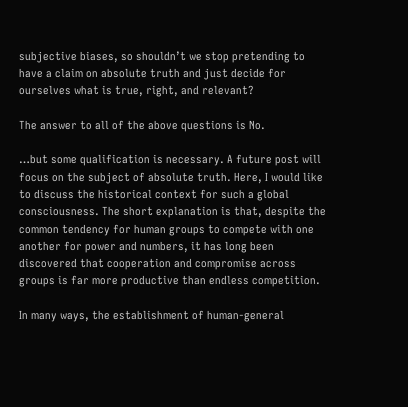subjective biases, so shouldn’t we stop pretending to have a claim on absolute truth and just decide for ourselves what is true, right, and relevant?

The answer to all of the above questions is No.

…but some qualification is necessary. A future post will focus on the subject of absolute truth. Here, I would like to discuss the historical context for such a global consciousness. The short explanation is that, despite the common tendency for human groups to compete with one another for power and numbers, it has long been discovered that cooperation and compromise across groups is far more productive than endless competition.

In many ways, the establishment of human-general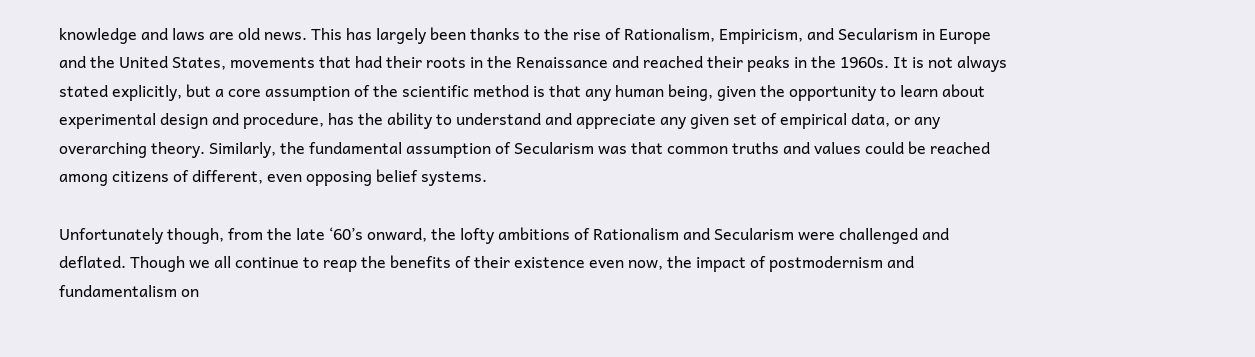knowledge and laws are old news. This has largely been thanks to the rise of Rationalism, Empiricism, and Secularism in Europe and the United States, movements that had their roots in the Renaissance and reached their peaks in the 1960s. It is not always stated explicitly, but a core assumption of the scientific method is that any human being, given the opportunity to learn about experimental design and procedure, has the ability to understand and appreciate any given set of empirical data, or any overarching theory. Similarly, the fundamental assumption of Secularism was that common truths and values could be reached among citizens of different, even opposing belief systems.

Unfortunately though, from the late ‘60’s onward, the lofty ambitions of Rationalism and Secularism were challenged and deflated. Though we all continue to reap the benefits of their existence even now, the impact of postmodernism and fundamentalism on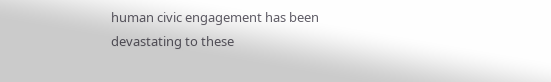human civic engagement has been devastating to these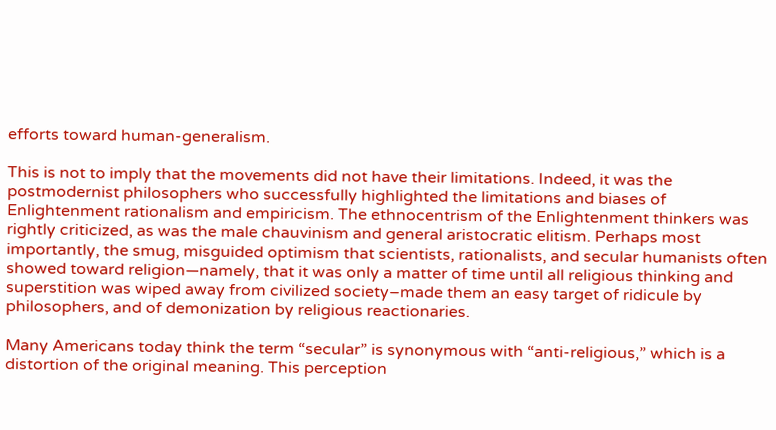efforts toward human-generalism.

This is not to imply that the movements did not have their limitations. Indeed, it was the postmodernist philosophers who successfully highlighted the limitations and biases of Enlightenment rationalism and empiricism. The ethnocentrism of the Enlightenment thinkers was rightly criticized, as was the male chauvinism and general aristocratic elitism. Perhaps most importantly, the smug, misguided optimism that scientists, rationalists, and secular humanists often showed toward religion—namely, that it was only a matter of time until all religious thinking and superstition was wiped away from civilized society–made them an easy target of ridicule by philosophers, and of demonization by religious reactionaries.

Many Americans today think the term “secular” is synonymous with “anti-religious,” which is a distortion of the original meaning. This perception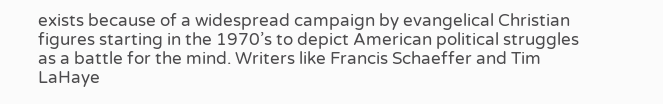exists because of a widespread campaign by evangelical Christian figures starting in the 1970’s to depict American political struggles as a battle for the mind. Writers like Francis Schaeffer and Tim LaHaye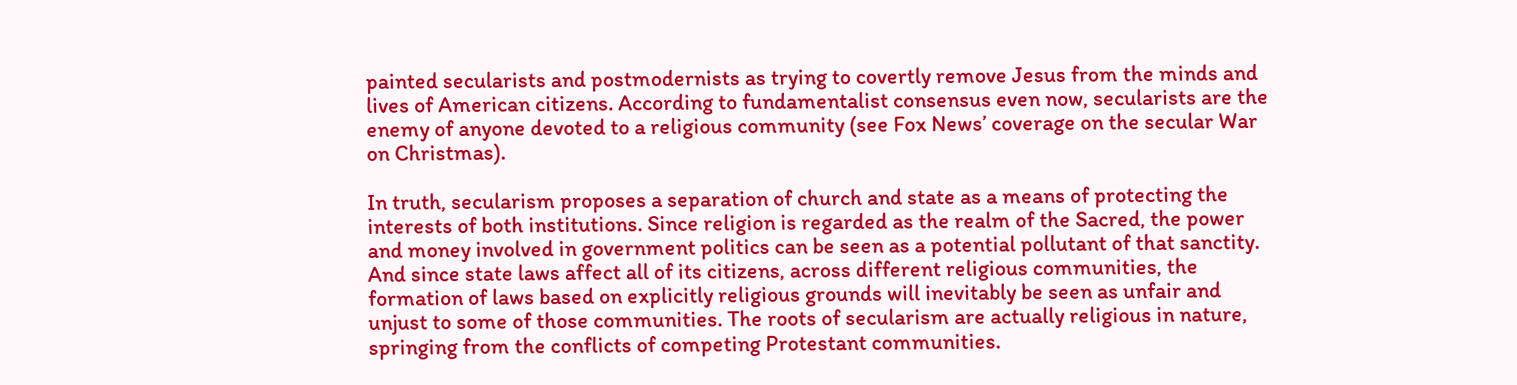painted secularists and postmodernists as trying to covertly remove Jesus from the minds and lives of American citizens. According to fundamentalist consensus even now, secularists are the enemy of anyone devoted to a religious community (see Fox News’ coverage on the secular War on Christmas).

In truth, secularism proposes a separation of church and state as a means of protecting the interests of both institutions. Since religion is regarded as the realm of the Sacred, the power and money involved in government politics can be seen as a potential pollutant of that sanctity. And since state laws affect all of its citizens, across different religious communities, the formation of laws based on explicitly religious grounds will inevitably be seen as unfair and unjust to some of those communities. The roots of secularism are actually religious in nature, springing from the conflicts of competing Protestant communities.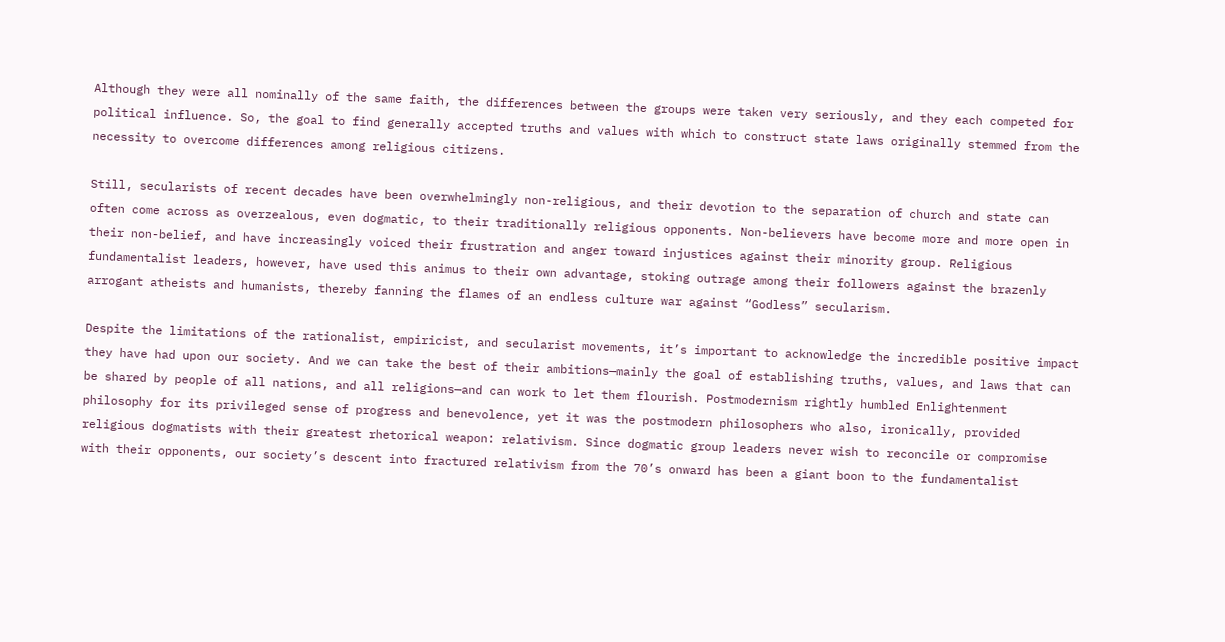Although they were all nominally of the same faith, the differences between the groups were taken very seriously, and they each competed for political influence. So, the goal to find generally accepted truths and values with which to construct state laws originally stemmed from the necessity to overcome differences among religious citizens.

Still, secularists of recent decades have been overwhelmingly non-religious, and their devotion to the separation of church and state can often come across as overzealous, even dogmatic, to their traditionally religious opponents. Non-believers have become more and more open in their non-belief, and have increasingly voiced their frustration and anger toward injustices against their minority group. Religious fundamentalist leaders, however, have used this animus to their own advantage, stoking outrage among their followers against the brazenly arrogant atheists and humanists, thereby fanning the flames of an endless culture war against “Godless” secularism.

Despite the limitations of the rationalist, empiricist, and secularist movements, it’s important to acknowledge the incredible positive impact they have had upon our society. And we can take the best of their ambitions—mainly the goal of establishing truths, values, and laws that can be shared by people of all nations, and all religions—and can work to let them flourish. Postmodernism rightly humbled Enlightenment philosophy for its privileged sense of progress and benevolence, yet it was the postmodern philosophers who also, ironically, provided religious dogmatists with their greatest rhetorical weapon: relativism. Since dogmatic group leaders never wish to reconcile or compromise with their opponents, our society’s descent into fractured relativism from the 70’s onward has been a giant boon to the fundamentalist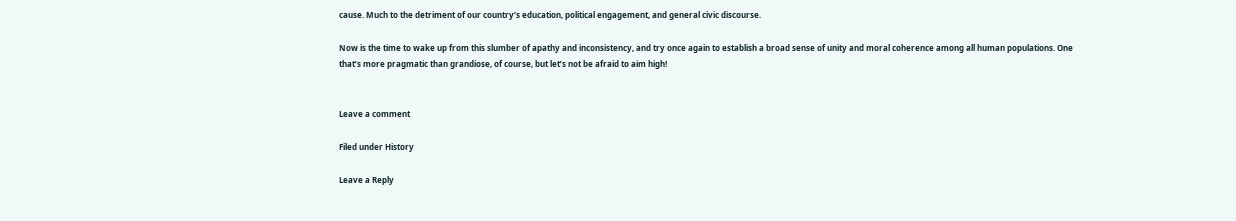cause. Much to the detriment of our country’s education, political engagement, and general civic discourse.

Now is the time to wake up from this slumber of apathy and inconsistency, and try once again to establish a broad sense of unity and moral coherence among all human populations. One that’s more pragmatic than grandiose, of course, but let’s not be afraid to aim high!


Leave a comment

Filed under History

Leave a Reply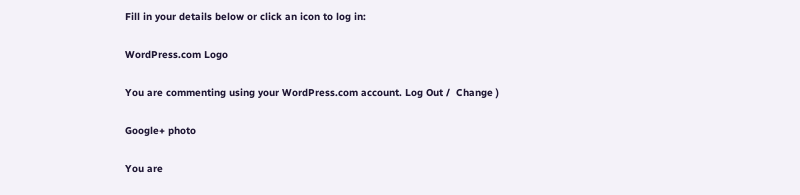Fill in your details below or click an icon to log in:

WordPress.com Logo

You are commenting using your WordPress.com account. Log Out /  Change )

Google+ photo

You are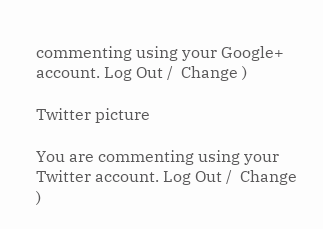commenting using your Google+ account. Log Out /  Change )

Twitter picture

You are commenting using your Twitter account. Log Out /  Change )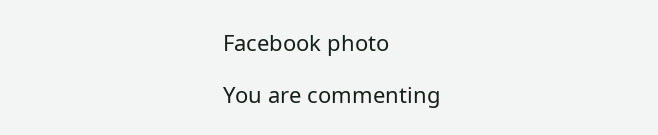Facebook photo

You are commenting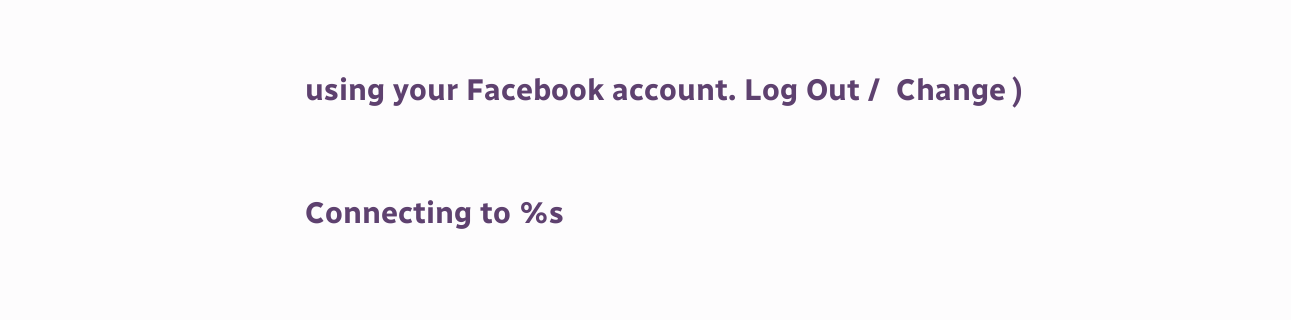using your Facebook account. Log Out /  Change )


Connecting to %s